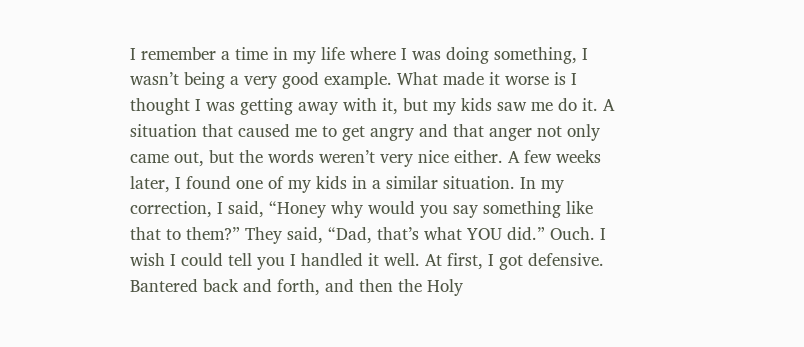I remember a time in my life where I was doing something, I wasn’t being a very good example. What made it worse is I thought I was getting away with it, but my kids saw me do it. A situation that caused me to get angry and that anger not only came out, but the words weren’t very nice either. A few weeks later, I found one of my kids in a similar situation. In my correction, I said, “Honey why would you say something like that to them?” They said, “Dad, that’s what YOU did.” Ouch. I wish I could tell you I handled it well. At first, I got defensive. Bantered back and forth, and then the Holy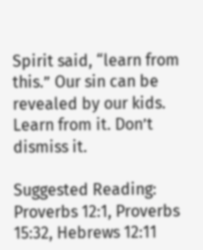Spirit said, “learn from this.” Our sin can be revealed by our kids. Learn from it. Don’t dismiss it.

Suggested Reading: Proverbs 12:1, Proverbs 15:32, Hebrews 12:11